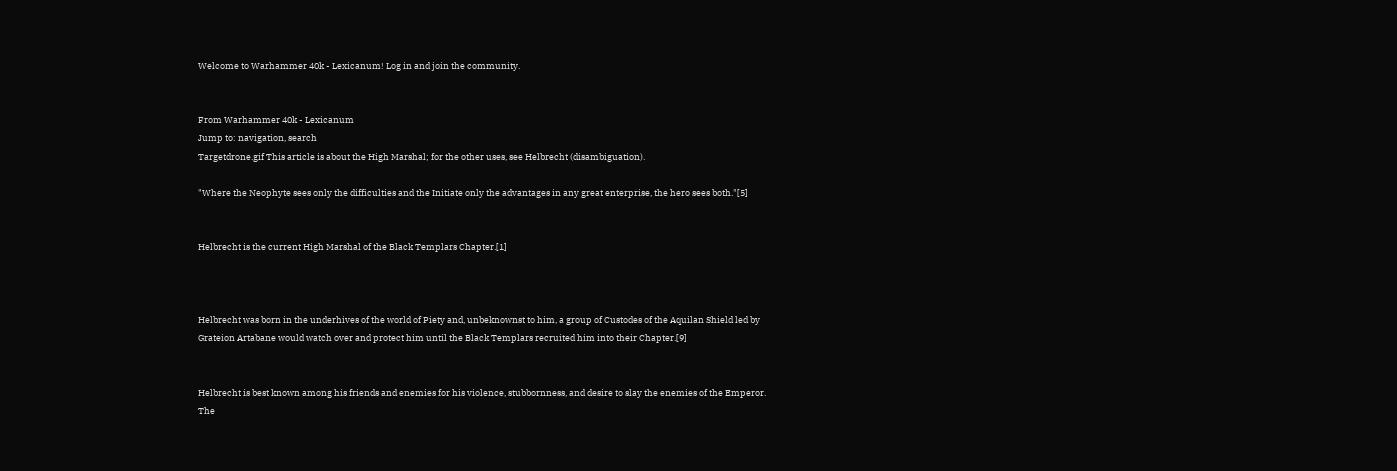Welcome to Warhammer 40k - Lexicanum! Log in and join the community.


From Warhammer 40k - Lexicanum
Jump to: navigation, search
Targetdrone.gif This article is about the High Marshal; for the other uses, see Helbrecht (disambiguation).

"Where the Neophyte sees only the difficulties and the Initiate only the advantages in any great enterprise, the hero sees both."[5]


Helbrecht is the current High Marshal of the Black Templars Chapter.[1]



Helbrecht was born in the underhives of the world of Piety and, unbeknownst to him, a group of Custodes of the Aquilan Shield led by Grateion Artabane would watch over and protect him until the Black Templars recruited him into their Chapter.[9]


Helbrecht is best known among his friends and enemies for his violence, stubbornness, and desire to slay the enemies of the Emperor. The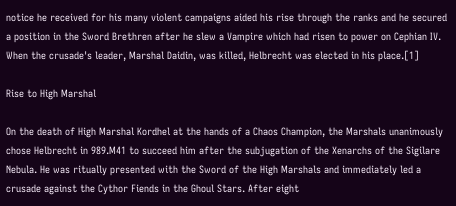notice he received for his many violent campaigns aided his rise through the ranks and he secured a position in the Sword Brethren after he slew a Vampire which had risen to power on Cephian IV. When the crusade's leader, Marshal Daidin, was killed, Helbrecht was elected in his place.[1]

Rise to High Marshal

On the death of High Marshal Kordhel at the hands of a Chaos Champion, the Marshals unanimously chose Helbrecht in 989.M41 to succeed him after the subjugation of the Xenarchs of the Sigilare Nebula. He was ritually presented with the Sword of the High Marshals and immediately led a crusade against the Cythor Fiends in the Ghoul Stars. After eight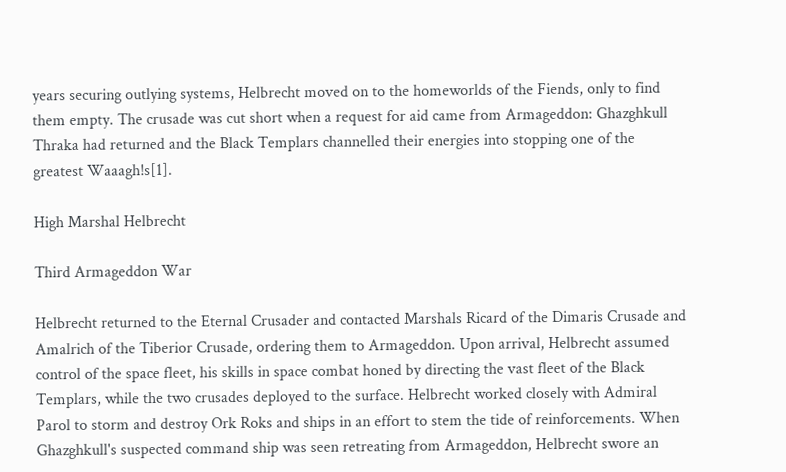years securing outlying systems, Helbrecht moved on to the homeworlds of the Fiends, only to find them empty. The crusade was cut short when a request for aid came from Armageddon: Ghazghkull Thraka had returned and the Black Templars channelled their energies into stopping one of the greatest Waaagh!s[1].

High Marshal Helbrecht

Third Armageddon War

Helbrecht returned to the Eternal Crusader and contacted Marshals Ricard of the Dimaris Crusade and Amalrich of the Tiberior Crusade, ordering them to Armageddon. Upon arrival, Helbrecht assumed control of the space fleet, his skills in space combat honed by directing the vast fleet of the Black Templars, while the two crusades deployed to the surface. Helbrecht worked closely with Admiral Parol to storm and destroy Ork Roks and ships in an effort to stem the tide of reinforcements. When Ghazghkull's suspected command ship was seen retreating from Armageddon, Helbrecht swore an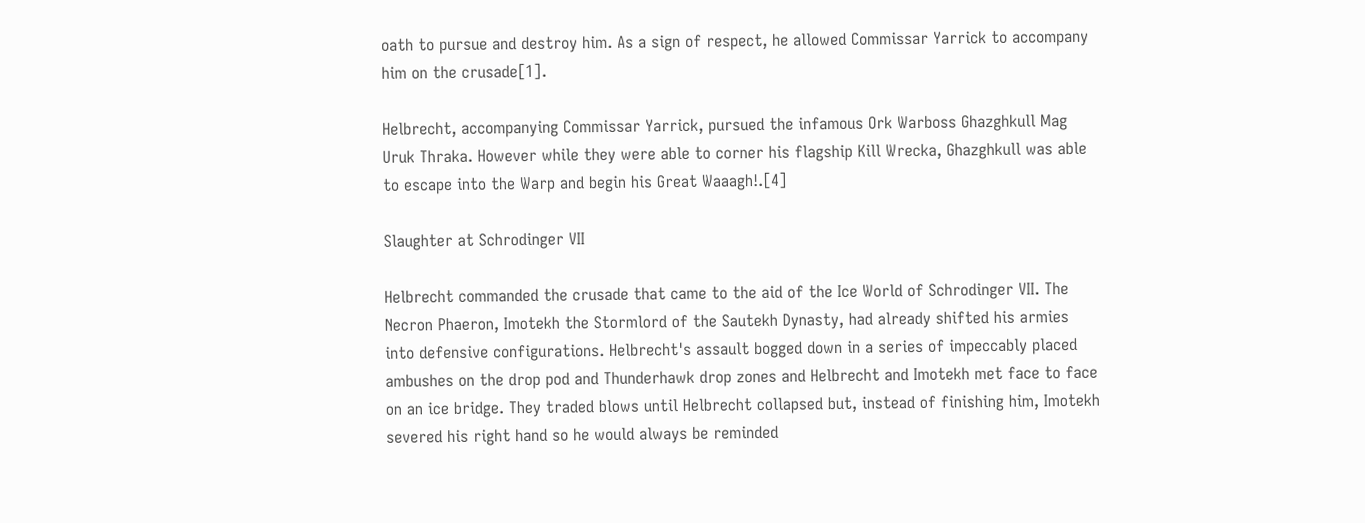oath to pursue and destroy him. As a sign of respect, he allowed Commissar Yarrick to accompany him on the crusade[1].

Helbrecht, accompanying Commissar Yarrick, pursued the infamous Ork Warboss Ghazghkull Mag Uruk Thraka. However while they were able to corner his flagship Kill Wrecka, Ghazghkull was able to escape into the Warp and begin his Great Waaagh!.[4]

Slaughter at Schrodinger VII

Helbrecht commanded the crusade that came to the aid of the Ice World of Schrodinger VII. The Necron Phaeron, Imotekh the Stormlord of the Sautekh Dynasty, had already shifted his armies into defensive configurations. Helbrecht's assault bogged down in a series of impeccably placed ambushes on the drop pod and Thunderhawk drop zones and Helbrecht and Imotekh met face to face on an ice bridge. They traded blows until Helbrecht collapsed but, instead of finishing him, Imotekh severed his right hand so he would always be reminded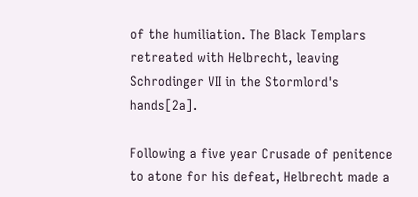of the humiliation. The Black Templars retreated with Helbrecht, leaving Schrodinger VII in the Stormlord's hands[2a].

Following a five year Crusade of penitence to atone for his defeat, Helbrecht made a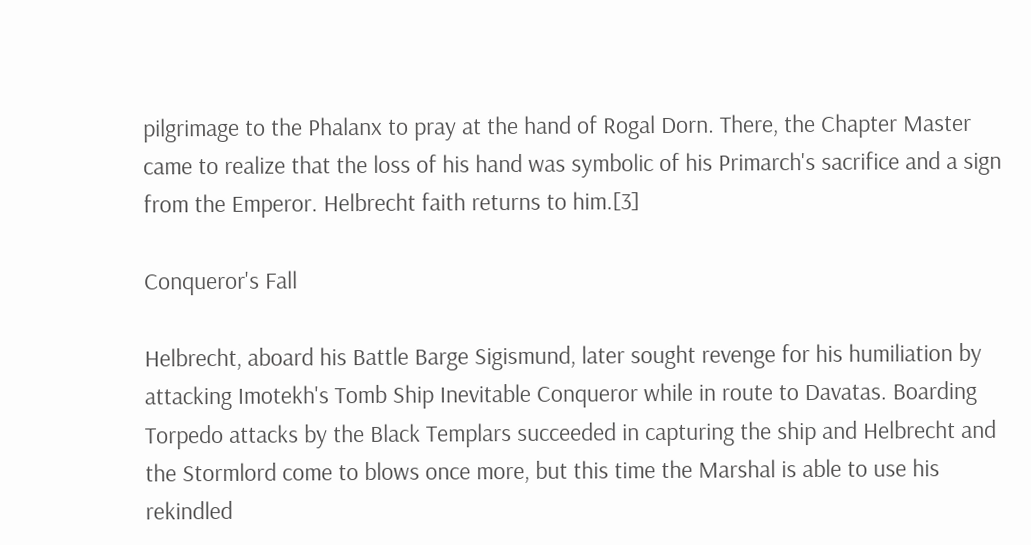pilgrimage to the Phalanx to pray at the hand of Rogal Dorn. There, the Chapter Master came to realize that the loss of his hand was symbolic of his Primarch's sacrifice and a sign from the Emperor. Helbrecht faith returns to him.[3]

Conqueror's Fall

Helbrecht, aboard his Battle Barge Sigismund, later sought revenge for his humiliation by attacking Imotekh's Tomb Ship Inevitable Conqueror while in route to Davatas. Boarding Torpedo attacks by the Black Templars succeeded in capturing the ship and Helbrecht and the Stormlord come to blows once more, but this time the Marshal is able to use his rekindled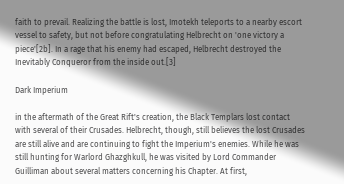faith to prevail. Realizing the battle is lost, Imotekh teleports to a nearby escort vessel to safety, but not before congratulating Helbrecht on 'one victory a piece'[2b]. In a rage that his enemy had escaped, Helbrecht destroyed the Inevitably Conqueror from the inside out.[3]

Dark Imperium

in the aftermath of the Great Rift's creation, the Black Templars lost contact with several of their Crusades. Helbrecht, though, still believes the lost Crusades are still alive and are continuing to fight the Imperium's enemies. While he was still hunting for Warlord Ghazghkull, he was visited by Lord Commander Guilliman about several matters concerning his Chapter. At first,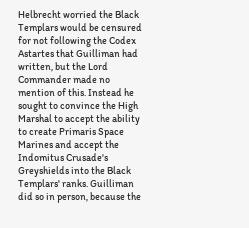Helbrecht worried the Black Templars would be censured for not following the Codex Astartes that Guilliman had written, but the Lord Commander made no mention of this. Instead he sought to convince the High Marshal to accept the ability to create Primaris Space Marines and accept the Indomitus Crusade's Greyshields into the Black Templars' ranks. Guilliman did so in person, because the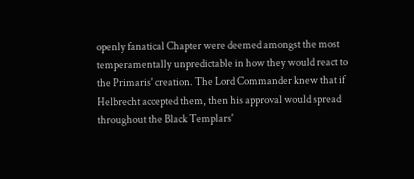openly fanatical Chapter were deemed amongst the most temperamentally unpredictable in how they would react to the Primaris' creation. The Lord Commander knew that if Helbrecht accepted them, then his approval would spread throughout the Black Templars'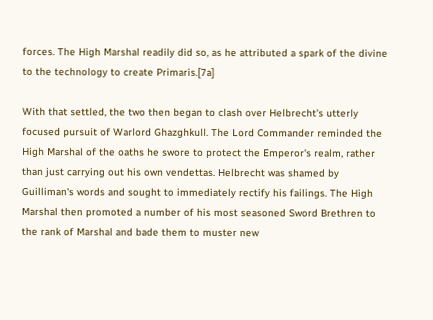forces. The High Marshal readily did so, as he attributed a spark of the divine to the technology to create Primaris.[7a]

With that settled, the two then began to clash over Helbrecht's utterly focused pursuit of Warlord Ghazghkull. The Lord Commander reminded the High Marshal of the oaths he swore to protect the Emperor's realm, rather than just carrying out his own vendettas. Helbrecht was shamed by Guilliman's words and sought to immediately rectify his failings. The High Marshal then promoted a number of his most seasoned Sword Brethren to the rank of Marshal and bade them to muster new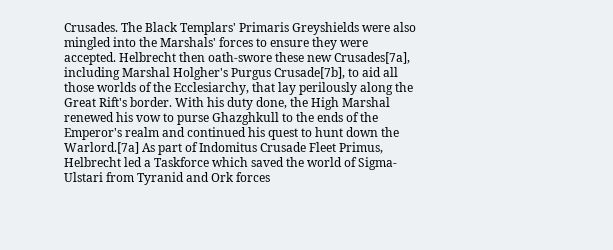Crusades. The Black Templars' Primaris Greyshields were also mingled into the Marshals' forces to ensure they were accepted. Helbrecht then oath-swore these new Crusades[7a], including Marshal Holgher's Purgus Crusade[7b], to aid all those worlds of the Ecclesiarchy, that lay perilously along the Great Rift's border. With his duty done, the High Marshal renewed his vow to purse Ghazghkull to the ends of the Emperor's realm and continued his quest to hunt down the Warlord.[7a] As part of Indomitus Crusade Fleet Primus, Helbrecht led a Taskforce which saved the world of Sigma-Ulstari from Tyranid and Ork forces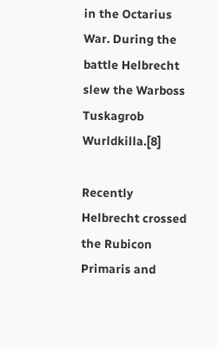in the Octarius War. During the battle Helbrecht slew the Warboss Tuskagrob Wurldkilla.[8]

Recently Helbrecht crossed the Rubicon Primaris and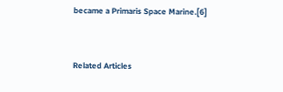became a Primaris Space Marine.[6]


Related Articles